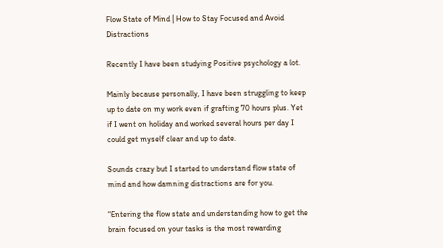Flow State of Mind | How to Stay Focused and Avoid Distractions

Recently I have been studying Positive psychology a lot.

Mainly because personally, I have been struggling to keep up to date on my work even if grafting 70 hours plus. Yet if I went on holiday and worked several hours per day I could get myself clear and up to date.

Sounds crazy but I started to understand flow state of mind and how damning distractions are for you.

“Entering the flow state and understanding how to get the brain focused on your tasks is the most rewarding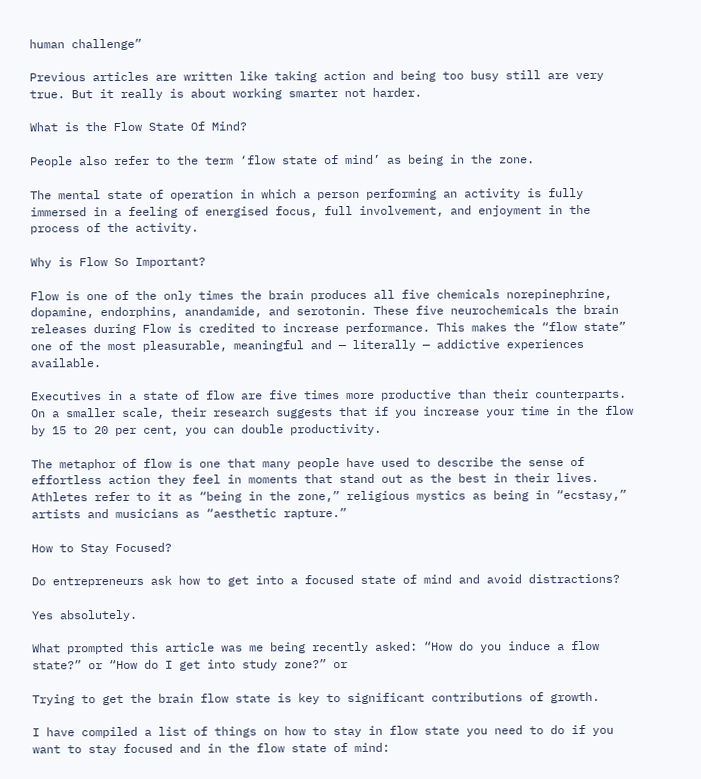human challenge”

Previous articles are written like taking action and being too busy still are very true. But it really is about working smarter not harder.

What is the Flow State Of Mind?

People also refer to the term ‘flow state of mind’ as being in the zone.

The mental state of operation in which a person performing an activity is fully immersed in a feeling of energised focus, full involvement, and enjoyment in the process of the activity.

Why is Flow So Important?

Flow is one of the only times the brain produces all five chemicals norepinephrine, dopamine, endorphins, anandamide, and serotonin. These five neurochemicals the brain releases during Flow is credited to increase performance. This makes the “flow state” one of the most pleasurable, meaningful and — literally — addictive experiences available.

Executives in a state of flow are five times more productive than their counterparts. On a smaller scale, their research suggests that if you increase your time in the flow by 15 to 20 per cent, you can double productivity.

The metaphor of flow is one that many people have used to describe the sense of effortless action they feel in moments that stand out as the best in their lives. Athletes refer to it as “being in the zone,” religious mystics as being in “ecstasy,” artists and musicians as “aesthetic rapture.”

How to Stay Focused?

Do entrepreneurs ask how to get into a focused state of mind and avoid distractions?

Yes absolutely.

What prompted this article was me being recently asked: “How do you induce a flow state?” or “How do I get into study zone?” or

Trying to get the brain flow state is key to significant contributions of growth.

I have compiled a list of things on how to stay in flow state you need to do if you want to stay focused and in the flow state of mind: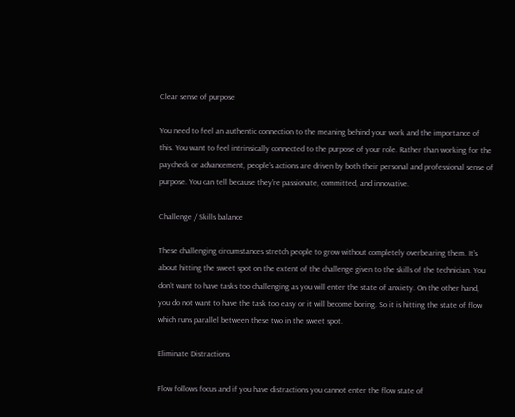Clear sense of purpose

You need to feel an authentic connection to the meaning behind your work and the importance of this. You want to feel intrinsically connected to the purpose of your role. Rather than working for the paycheck or advancement, people’s actions are driven by both their personal and professional sense of purpose. You can tell because they’re passionate, committed, and innovative.

Challenge / Skills balance

These challenging circumstances stretch people to grow without completely overbearing them. It’s about hitting the sweet spot on the extent of the challenge given to the skills of the technician. You don’t want to have tasks too challenging as you will enter the state of anxiety. On the other hand, you do not want to have the task too easy or it will become boring. So it is hitting the state of flow which runs parallel between these two in the sweet spot.

Eliminate Distractions

Flow follows focus and if you have distractions you cannot enter the flow state of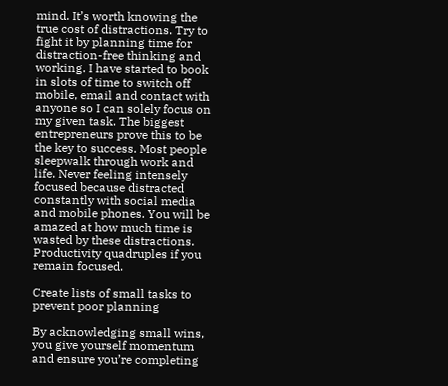mind. It’s worth knowing the true cost of distractions. Try to fight it by planning time for distraction-free thinking and working. I have started to book in slots of time to switch off mobile, email and contact with anyone so I can solely focus on my given task. The biggest entrepreneurs prove this to be the key to success. Most people sleepwalk through work and life. Never feeling intensely focused because distracted constantly with social media and mobile phones. You will be amazed at how much time is wasted by these distractions. Productivity quadruples if you remain focused.

Create lists of small tasks to prevent poor planning

By acknowledging small wins, you give yourself momentum and ensure you’re completing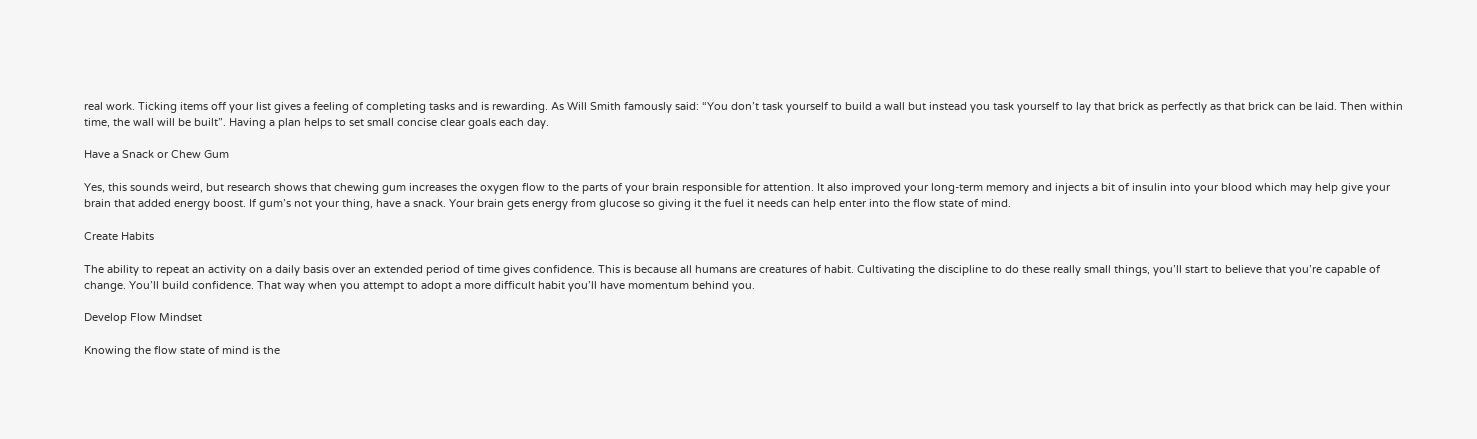real work. Ticking items off your list gives a feeling of completing tasks and is rewarding. As Will Smith famously said: “You don’t task yourself to build a wall but instead you task yourself to lay that brick as perfectly as that brick can be laid. Then within time, the wall will be built”. Having a plan helps to set small concise clear goals each day.

Have a Snack or Chew Gum

Yes, this sounds weird, but research shows that chewing gum increases the oxygen flow to the parts of your brain responsible for attention. It also improved your long-term memory and injects a bit of insulin into your blood which may help give your brain that added energy boost. If gum’s not your thing, have a snack. Your brain gets energy from glucose so giving it the fuel it needs can help enter into the flow state of mind.

Create Habits

The ability to repeat an activity on a daily basis over an extended period of time gives confidence. This is because all humans are creatures of habit. Cultivating the discipline to do these really small things, you’ll start to believe that you’re capable of change. You’ll build confidence. That way when you attempt to adopt a more difficult habit you’ll have momentum behind you.

Develop Flow Mindset

Knowing the flow state of mind is the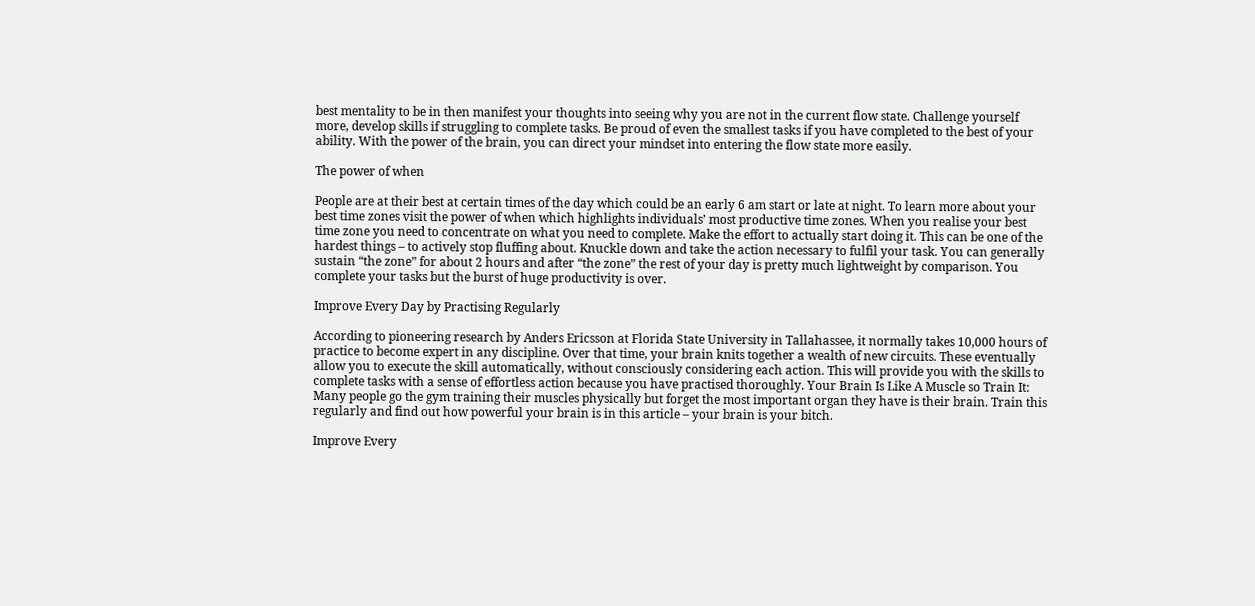best mentality to be in then manifest your thoughts into seeing why you are not in the current flow state. Challenge yourself more, develop skills if struggling to complete tasks. Be proud of even the smallest tasks if you have completed to the best of your ability. With the power of the brain, you can direct your mindset into entering the flow state more easily.

The power of when

People are at their best at certain times of the day which could be an early 6 am start or late at night. To learn more about your best time zones visit the power of when which highlights individuals’ most productive time zones. When you realise your best time zone you need to concentrate on what you need to complete. Make the effort to actually start doing it. This can be one of the hardest things – to actively stop fluffing about. Knuckle down and take the action necessary to fulfil your task. You can generally sustain “the zone” for about 2 hours and after “the zone” the rest of your day is pretty much lightweight by comparison. You complete your tasks but the burst of huge productivity is over.

Improve Every Day by Practising Regularly

According to pioneering research by Anders Ericsson at Florida State University in Tallahassee, it normally takes 10,000 hours of practice to become expert in any discipline. Over that time, your brain knits together a wealth of new circuits. These eventually allow you to execute the skill automatically, without consciously considering each action. This will provide you with the skills to complete tasks with a sense of effortless action because you have practised thoroughly. Your Brain Is Like A Muscle so Train It: Many people go the gym training their muscles physically but forget the most important organ they have is their brain. Train this regularly and find out how powerful your brain is in this article – your brain is your bitch.

Improve Every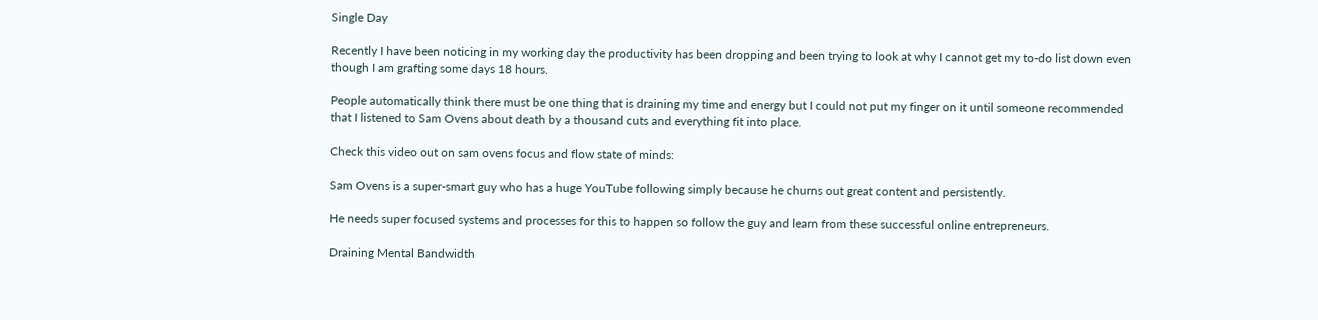Single Day

Recently I have been noticing in my working day the productivity has been dropping and been trying to look at why I cannot get my to-do list down even though I am grafting some days 18 hours.

People automatically think there must be one thing that is draining my time and energy but I could not put my finger on it until someone recommended that I listened to Sam Ovens about death by a thousand cuts and everything fit into place.

Check this video out on sam ovens focus and flow state of minds:

Sam Ovens is a super-smart guy who has a huge YouTube following simply because he churns out great content and persistently.

He needs super focused systems and processes for this to happen so follow the guy and learn from these successful online entrepreneurs.

Draining Mental Bandwidth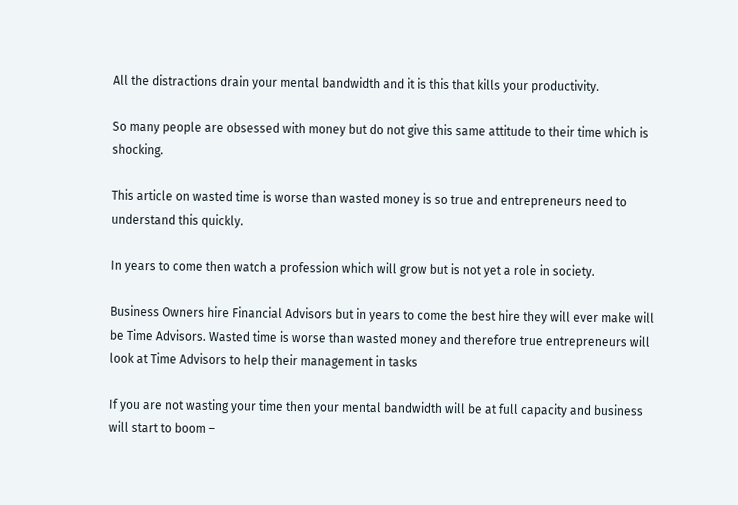All the distractions drain your mental bandwidth and it is this that kills your productivity.

So many people are obsessed with money but do not give this same attitude to their time which is shocking.

This article on wasted time is worse than wasted money is so true and entrepreneurs need to understand this quickly.

In years to come then watch a profession which will grow but is not yet a role in society.

Business Owners hire Financial Advisors but in years to come the best hire they will ever make will be Time Advisors. Wasted time is worse than wasted money and therefore true entrepreneurs will look at Time Advisors to help their management in tasks

If you are not wasting your time then your mental bandwidth will be at full capacity and business will start to boom –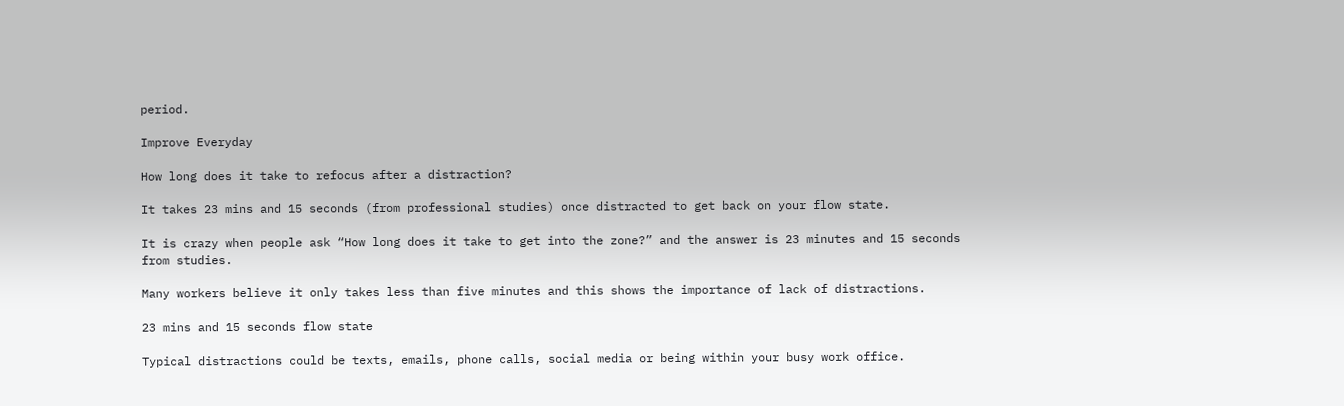period.

Improve Everyday

How long does it take to refocus after a distraction?

It takes 23 mins and 15 seconds (from professional studies) once distracted to get back on your flow state.

It is crazy when people ask “How long does it take to get into the zone?” and the answer is 23 minutes and 15 seconds from studies.

Many workers believe it only takes less than five minutes and this shows the importance of lack of distractions.

23 mins and 15 seconds flow state

Typical distractions could be texts, emails, phone calls, social media or being within your busy work office.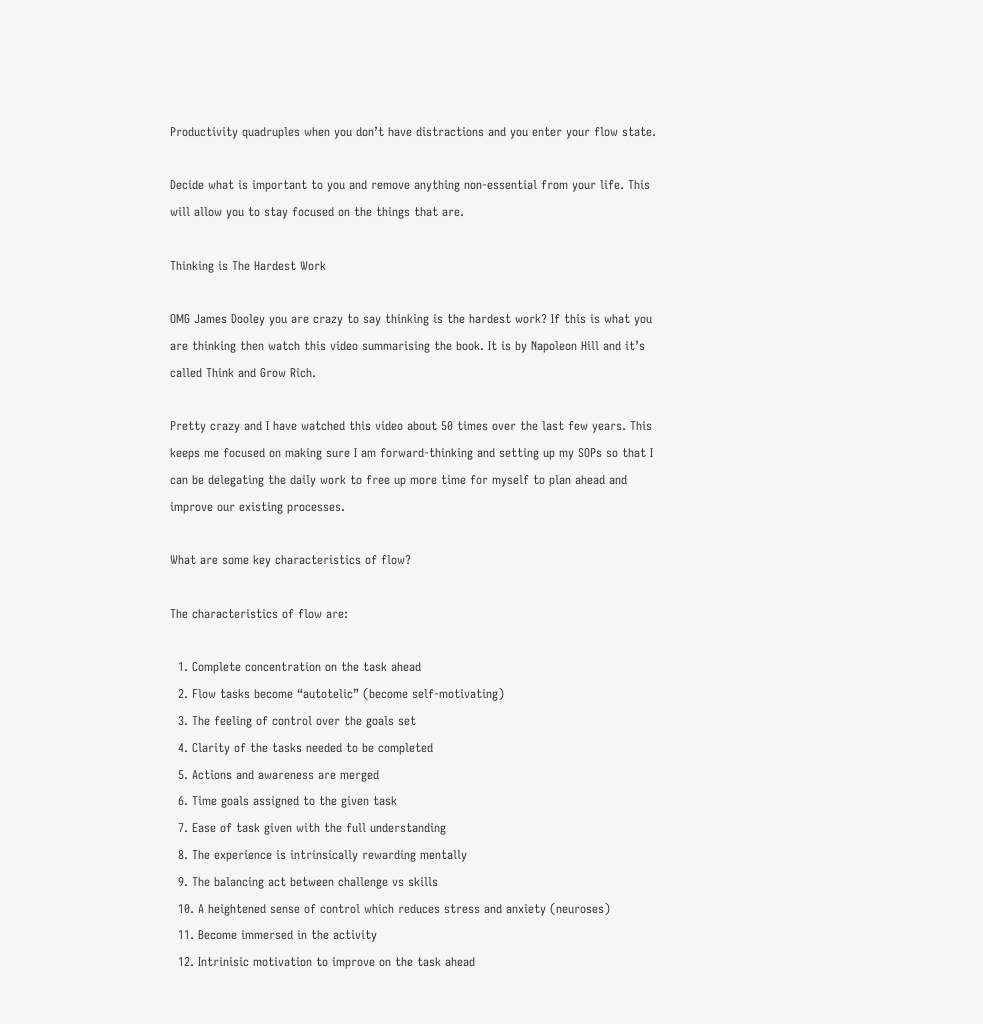Productivity quadruples when you don’t have distractions and you enter your flow state.

Decide what is important to you and remove anything non-essential from your life. This will allow you to stay focused on the things that are.

Thinking is The Hardest Work

OMG James Dooley you are crazy to say thinking is the hardest work? If this is what you are thinking then watch this video summarising the book. It is by Napoleon Hill and it’s called Think and Grow Rich.

Pretty crazy and I have watched this video about 50 times over the last few years. This keeps me focused on making sure I am forward-thinking and setting up my SOPs so that I can be delegating the daily work to free up more time for myself to plan ahead and improve our existing processes.

What are some key characteristics of flow?

The characteristics of flow are:

  1. Complete concentration on the task ahead
  2. Flow tasks become “autotelic” (become self-motivating)
  3. The feeling of control over the goals set
  4. Clarity of the tasks needed to be completed
  5. Actions and awareness are merged
  6. Time goals assigned to the given task
  7. Ease of task given with the full understanding
  8. The experience is intrinsically rewarding mentally
  9. The balancing act between challenge vs skills
  10. A heightened sense of control which reduces stress and anxiety (neuroses)
  11. Become immersed in the activity
  12. Intrinisic motivation to improve on the task ahead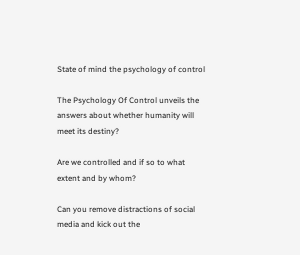State of mind the psychology of control

The Psychology Of Control unveils the answers about whether humanity will meet its destiny?

Are we controlled and if so to what extent and by whom?

Can you remove distractions of social media and kick out the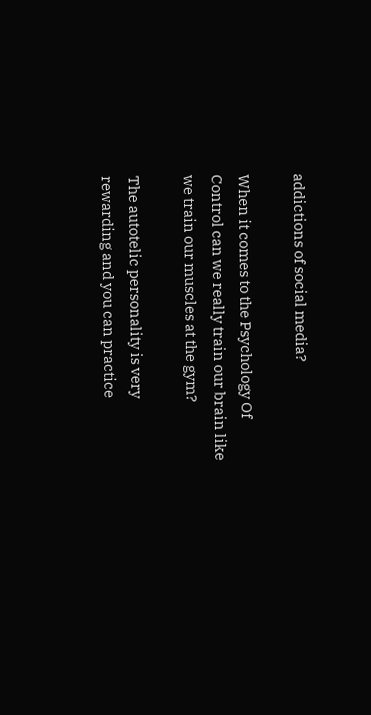addictions of social media?

When it comes to the Psychology Of Control can we really train our brain like we train our muscles at the gym?

The autotelic personality is very rewarding and you can practice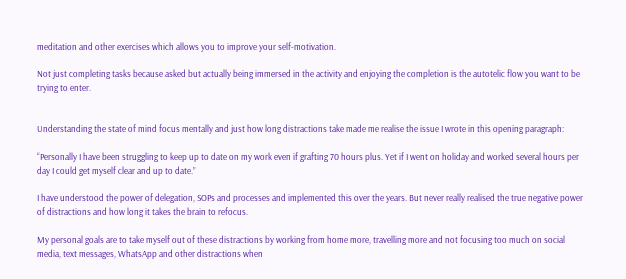meditation and other exercises which allows you to improve your self-motivation.

Not just completing tasks because asked but actually being immersed in the activity and enjoying the completion is the autotelic flow you want to be trying to enter.


Understanding the state of mind focus mentally and just how long distractions take made me realise the issue I wrote in this opening paragraph:

“Personally I have been struggling to keep up to date on my work even if grafting 70 hours plus. Yet if I went on holiday and worked several hours per day I could get myself clear and up to date.”

I have understood the power of delegation, SOPs and processes and implemented this over the years. But never really realised the true negative power of distractions and how long it takes the brain to refocus.

My personal goals are to take myself out of these distractions by working from home more, travelling more and not focusing too much on social media, text messages, WhatsApp and other distractions when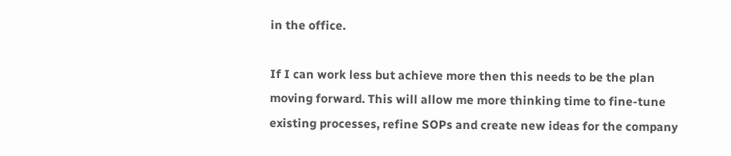in the office.

If I can work less but achieve more then this needs to be the plan moving forward. This will allow me more thinking time to fine-tune existing processes, refine SOPs and create new ideas for the company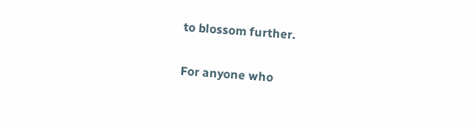to blossom further.

For anyone who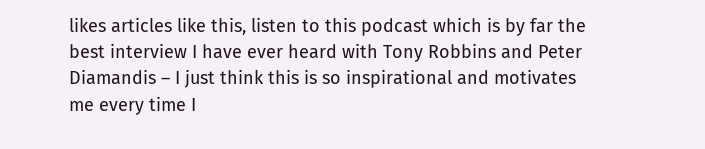likes articles like this, listen to this podcast which is by far the best interview I have ever heard with Tony Robbins and Peter Diamandis – I just think this is so inspirational and motivates me every time I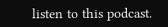listen to this podcast.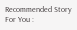Recommended Story For You :